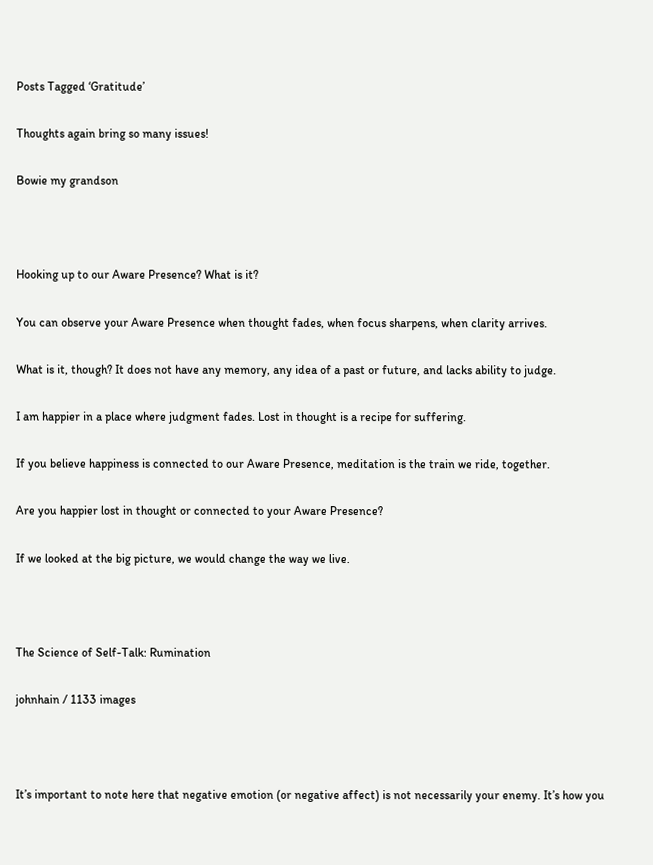Posts Tagged ‘Gratitude’

Thoughts again bring so many issues!

Bowie my grandson



Hooking up to our Aware Presence? What is it?

You can observe your Aware Presence when thought fades, when focus sharpens, when clarity arrives.

What is it, though? It does not have any memory, any idea of a past or future, and lacks ability to judge.

I am happier in a place where judgment fades. Lost in thought is a recipe for suffering.

If you believe happiness is connected to our Aware Presence, meditation is the train we ride, together.

Are you happier lost in thought or connected to your Aware Presence?

If we looked at the big picture, we would change the way we live.



The Science of Self-Talk: Rumination

johnhain / 1133 images



It’s important to note here that negative emotion (or negative affect) is not necessarily your enemy. It’s how you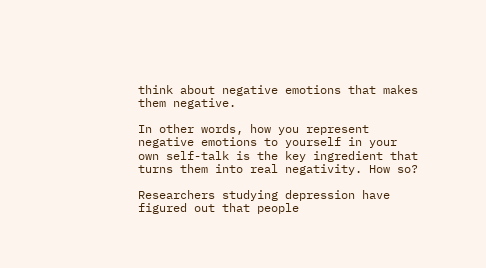think about negative emotions that makes them negative.

In other words, how you represent negative emotions to yourself in your own self-talk is the key ingredient that turns them into real negativity. How so?

Researchers studying depression have figured out that people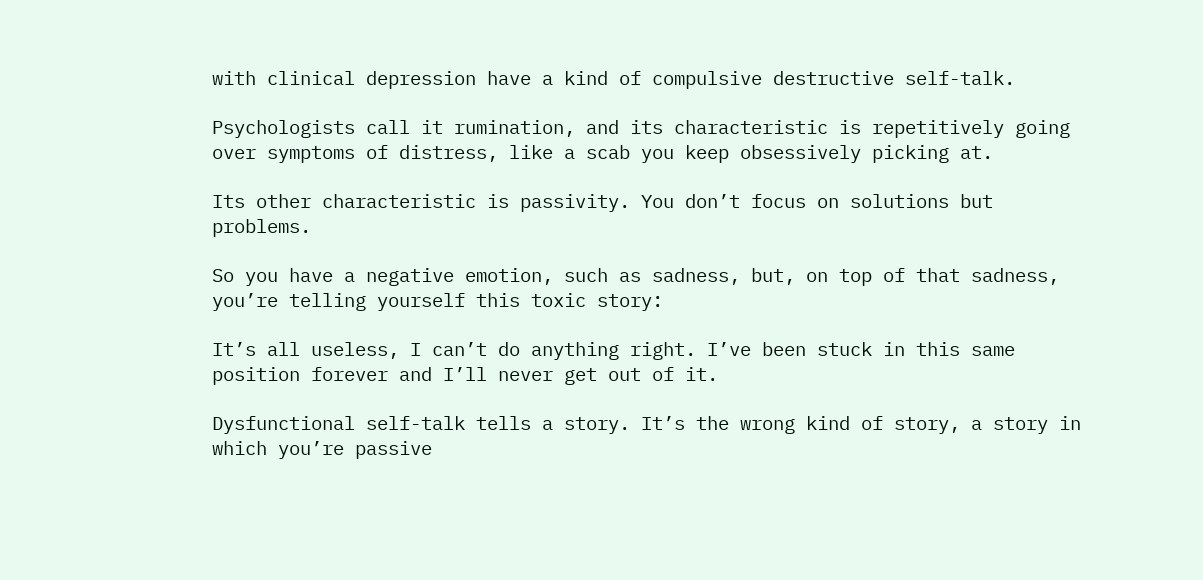with clinical depression have a kind of compulsive destructive self-talk.

Psychologists call it rumination, and its characteristic is repetitively going over symptoms of distress, like a scab you keep obsessively picking at.

Its other characteristic is passivity. You don’t focus on solutions but problems.

So you have a negative emotion, such as sadness, but, on top of that sadness, you’re telling yourself this toxic story:

It’s all useless, I can’t do anything right. I’ve been stuck in this same position forever and I’ll never get out of it.

Dysfunctional self-talk tells a story. It’s the wrong kind of story, a story in which you’re passive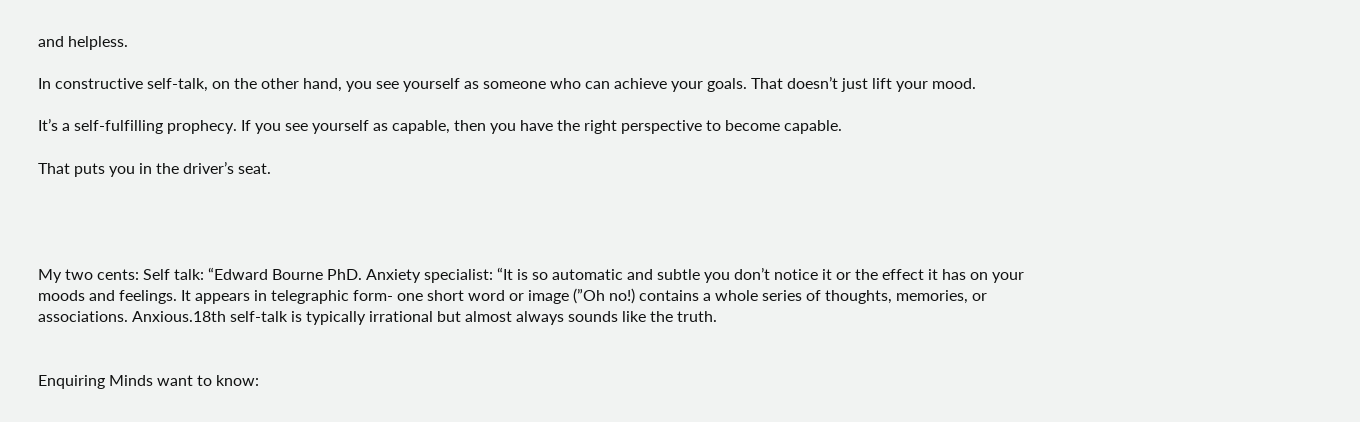and helpless.

In constructive self-talk, on the other hand, you see yourself as someone who can achieve your goals. That doesn’t just lift your mood.

It’s a self-fulfilling prophecy. If you see yourself as capable, then you have the right perspective to become capable.

That puts you in the driver’s seat.




My two cents: Self talk: “Edward Bourne PhD. Anxiety specialist: “It is so automatic and subtle you don’t notice it or the effect it has on your moods and feelings. It appears in telegraphic form- one short word or image (”Oh no!) contains a whole series of thoughts, memories, or associations. Anxious.18th self-talk is typically irrational but almost always sounds like the truth.


Enquiring Minds want to know: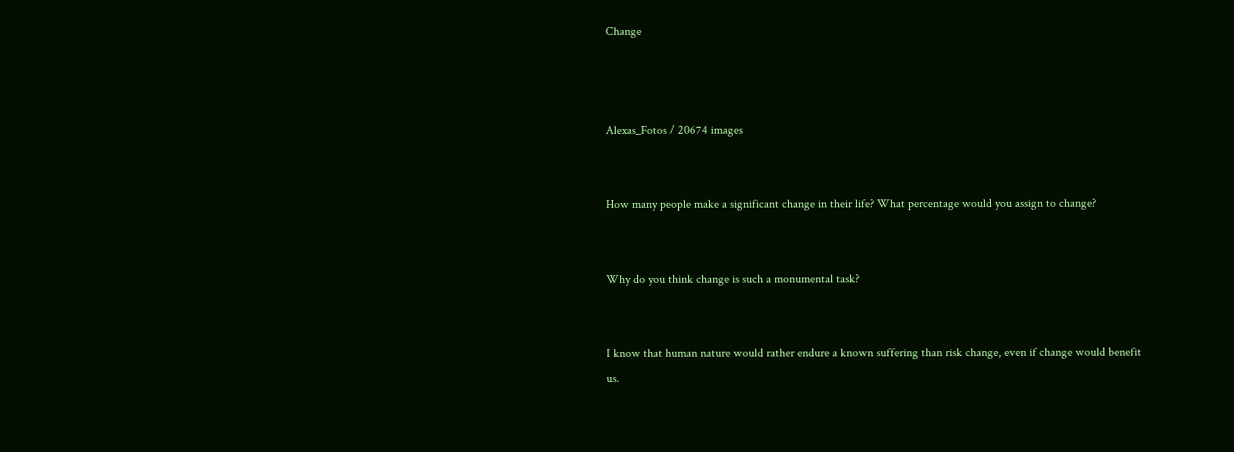Change



Alexas_Fotos / 20674 images


How many people make a significant change in their life? What percentage would you assign to change?


Why do you think change is such a monumental task?


I know that human nature would rather endure a known suffering than risk change, even if change would benefit us.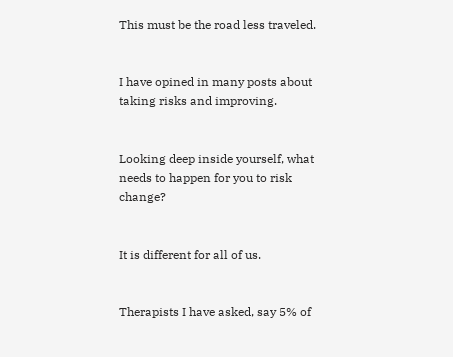This must be the road less traveled.


I have opined in many posts about taking risks and improving.


Looking deep inside yourself, what needs to happen for you to risk change?


It is different for all of us.


Therapists I have asked, say 5% of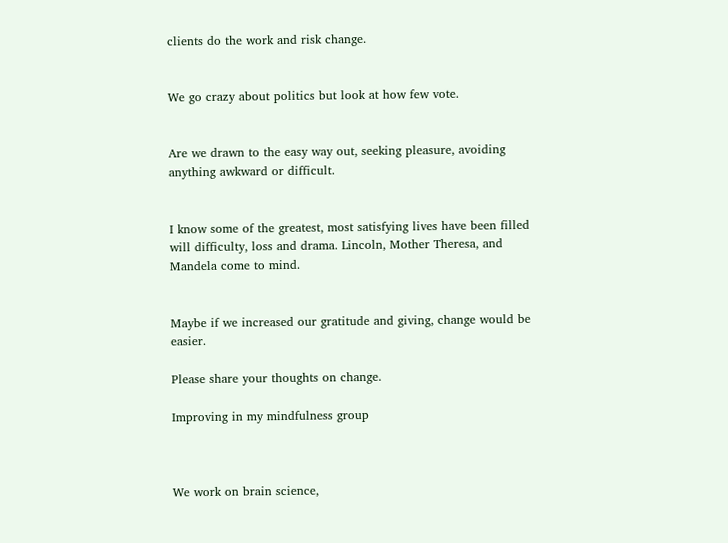clients do the work and risk change.


We go crazy about politics but look at how few vote.


Are we drawn to the easy way out, seeking pleasure, avoiding anything awkward or difficult.


I know some of the greatest, most satisfying lives have been filled will difficulty, loss and drama. Lincoln, Mother Theresa, and Mandela come to mind.


Maybe if we increased our gratitude and giving, change would be easier.

Please share your thoughts on change.

Improving in my mindfulness group



We work on brain science,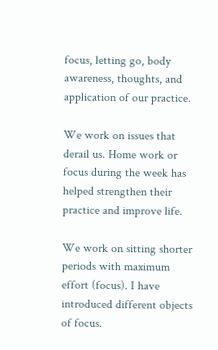focus, letting go, body awareness, thoughts, and application of our practice.

We work on issues that derail us. Home work or focus during the week has helped strengthen their practice and improve life.

We work on sitting shorter periods with maximum effort (focus). I have introduced different objects of focus.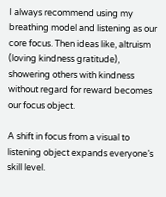I always recommend using my breathing model and listening as our core focus. Then ideas like, altruism (loving kindness gratitude), showering others with kindness without regard for reward becomes our focus object.

A shift in focus from a visual to listening object expands everyone’s skill level.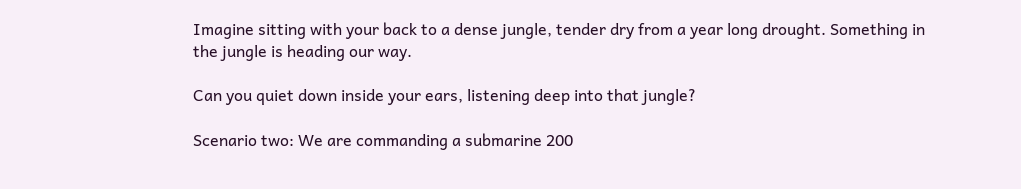Imagine sitting with your back to a dense jungle, tender dry from a year long drought. Something in the jungle is heading our way.

Can you quiet down inside your ears, listening deep into that jungle?

Scenario two: We are commanding a submarine 200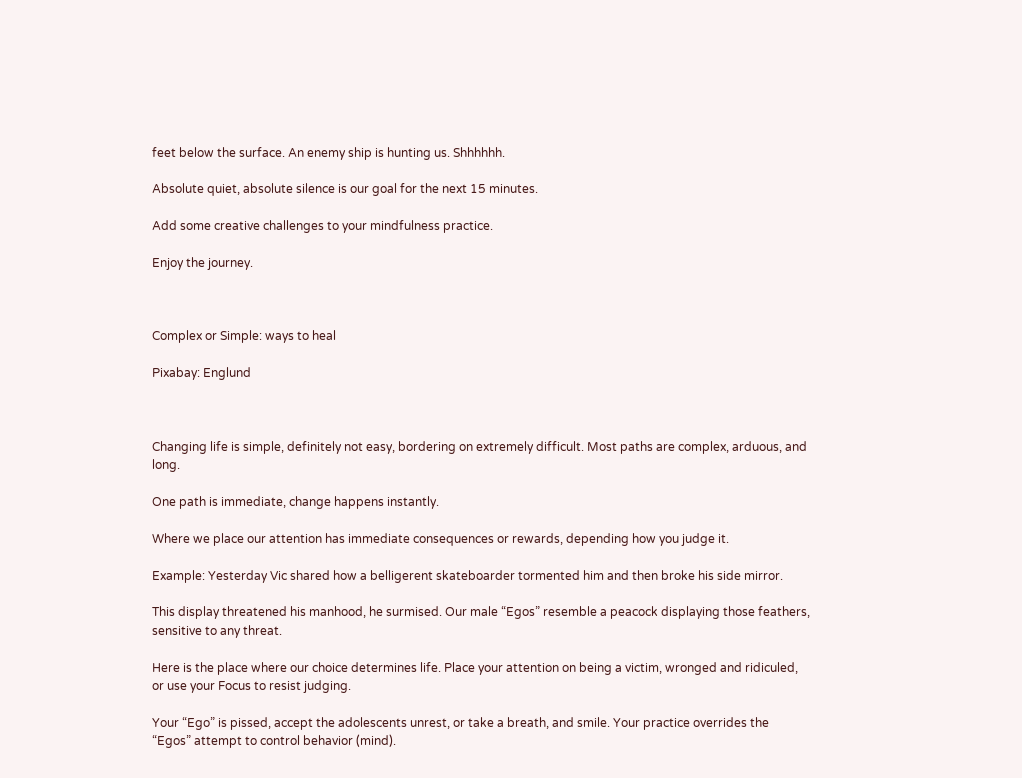feet below the surface. An enemy ship is hunting us. Shhhhhh.

Absolute quiet, absolute silence is our goal for the next 15 minutes.

Add some creative challenges to your mindfulness practice.

Enjoy the journey.



Complex or Simple: ways to heal

Pixabay: Englund



Changing life is simple, definitely not easy, bordering on extremely difficult. Most paths are complex, arduous, and long.

One path is immediate, change happens instantly.

Where we place our attention has immediate consequences or rewards, depending how you judge it.

Example: Yesterday Vic shared how a belligerent skateboarder tormented him and then broke his side mirror.

This display threatened his manhood, he surmised. Our male “Egos” resemble a peacock displaying those feathers, sensitive to any threat.

Here is the place where our choice determines life. Place your attention on being a victim, wronged and ridiculed, or use your Focus to resist judging.

Your “Ego” is pissed, accept the adolescents unrest, or take a breath, and smile. Your practice overrides the “Egos” attempt to control behavior (mind).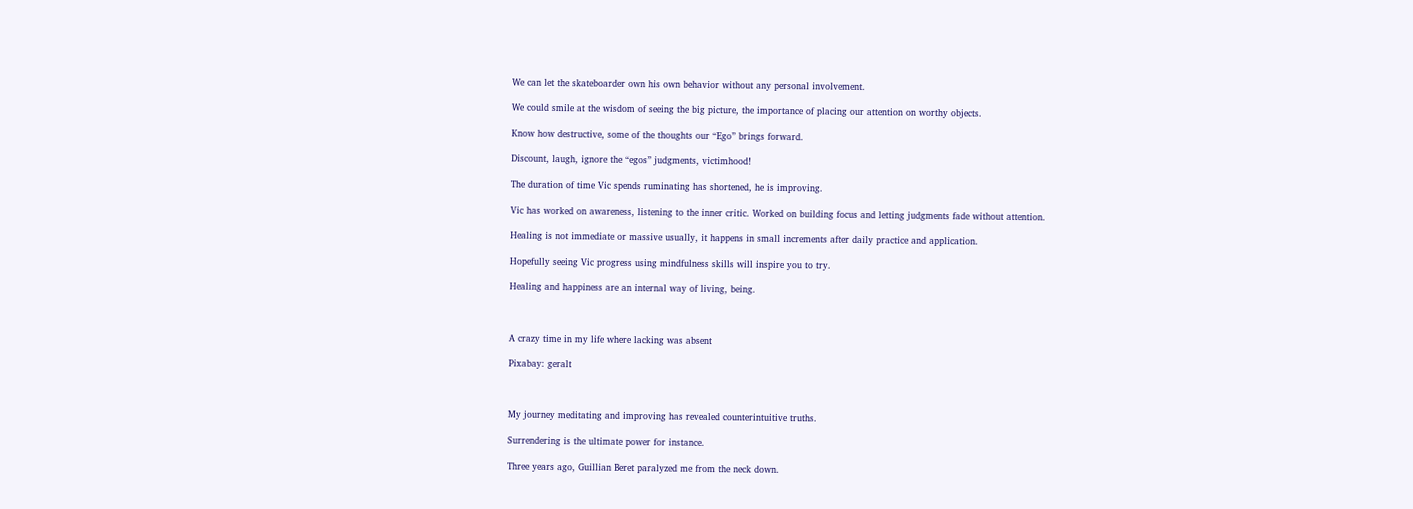We can let the skateboarder own his own behavior without any personal involvement.

We could smile at the wisdom of seeing the big picture, the importance of placing our attention on worthy objects.

Know how destructive, some of the thoughts our “Ego” brings forward.

Discount, laugh, ignore the “egos” judgments, victimhood!

The duration of time Vic spends ruminating has shortened, he is improving.

Vic has worked on awareness, listening to the inner critic. Worked on building focus and letting judgments fade without attention.

Healing is not immediate or massive usually, it happens in small increments after daily practice and application.

Hopefully seeing Vic progress using mindfulness skills will inspire you to try.

Healing and happiness are an internal way of living, being.



A crazy time in my life where lacking was absent

Pixabay: geralt



My journey meditating and improving has revealed counterintuitive truths.

Surrendering is the ultimate power for instance.

Three years ago, Guillian Beret paralyzed me from the neck down.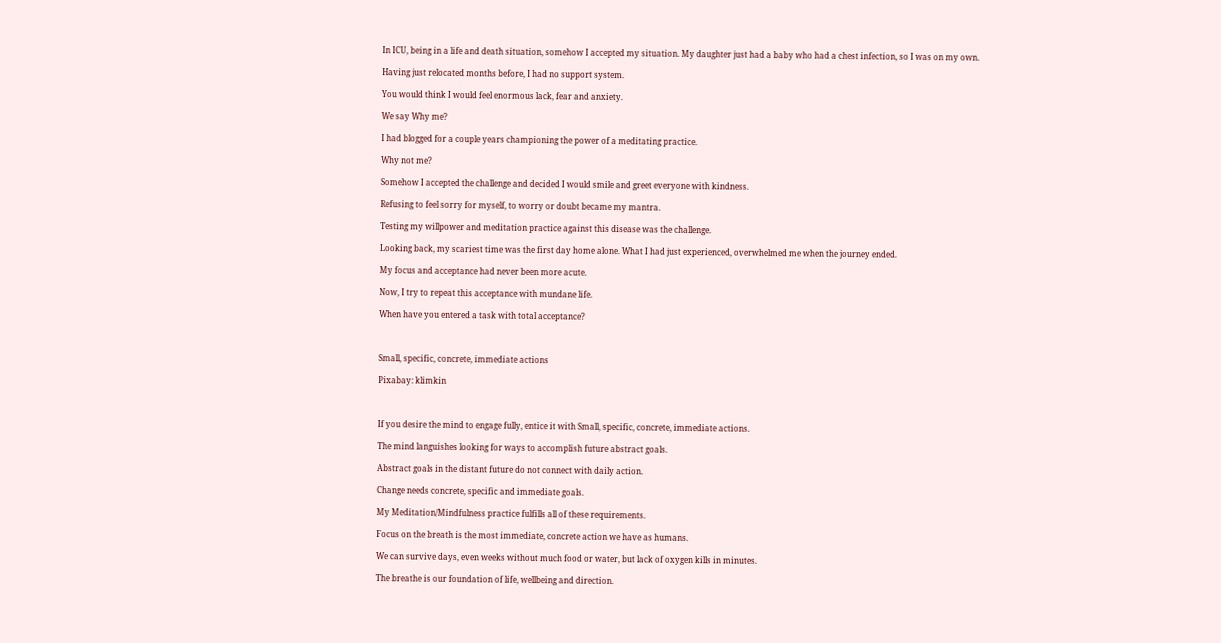In ICU, being in a life and death situation, somehow I accepted my situation. My daughter just had a baby who had a chest infection, so I was on my own.

Having just relocated months before, I had no support system.

You would think I would feel enormous lack, fear and anxiety.

We say Why me?

I had blogged for a couple years championing the power of a meditating practice.

Why not me?

Somehow I accepted the challenge and decided I would smile and greet everyone with kindness.

Refusing to feel sorry for myself, to worry or doubt became my mantra.

Testing my willpower and meditation practice against this disease was the challenge.

Looking back, my scariest time was the first day home alone. What I had just experienced, overwhelmed me when the journey ended.

My focus and acceptance had never been more acute.

Now, I try to repeat this acceptance with mundane life.

When have you entered a task with total acceptance?



Small, specific, concrete, immediate actions

Pixabay: klimkin



If you desire the mind to engage fully, entice it with Small, specific, concrete, immediate actions.

The mind languishes looking for ways to accomplish future abstract goals.

Abstract goals in the distant future do not connect with daily action.

Change needs concrete, specific and immediate goals.

My Meditation/Mindfulness practice fulfills all of these requirements.

Focus on the breath is the most immediate, concrete action we have as humans.

We can survive days, even weeks without much food or water, but lack of oxygen kills in minutes.

The breathe is our foundation of life, wellbeing and direction.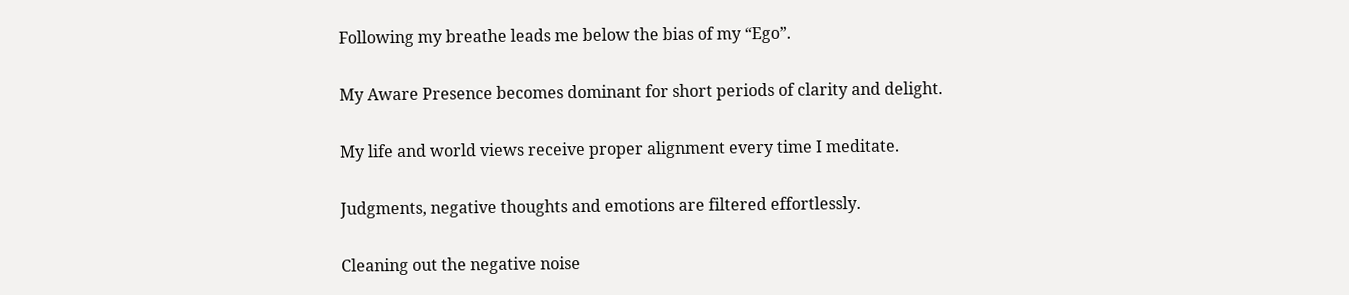Following my breathe leads me below the bias of my “Ego”.

My Aware Presence becomes dominant for short periods of clarity and delight.

My life and world views receive proper alignment every time I meditate.

Judgments, negative thoughts and emotions are filtered effortlessly.

Cleaning out the negative noise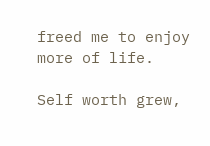freed me to enjoy more of life.

Self worth grew,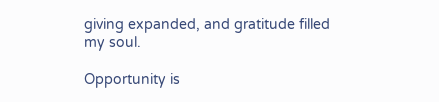giving expanded, and gratitude filled my soul.

Opportunity is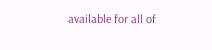available for all of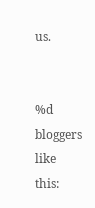us.


%d bloggers like this: